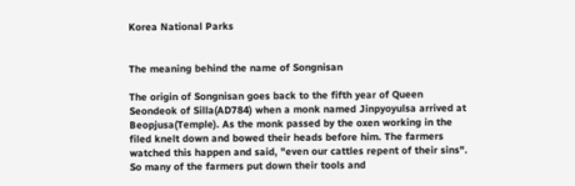Korea National Parks


The meaning behind the name of Songnisan

The origin of Songnisan goes back to the fifth year of Queen Seondeok of Silla(AD784) when a monk named Jinpyoyulsa arrived at Beopjusa(Temple). As the monk passed by the oxen working in the filed knelt down and bowed their heads before him. The farmers watched this happen and said, "even our cattles repent of their sins". So many of the farmers put down their tools and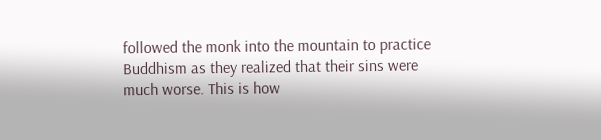followed the monk into the mountain to practice Buddhism as they realized that their sins were much worse. This is how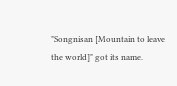"Songnisan [Mountain to leave the world]" got its name.